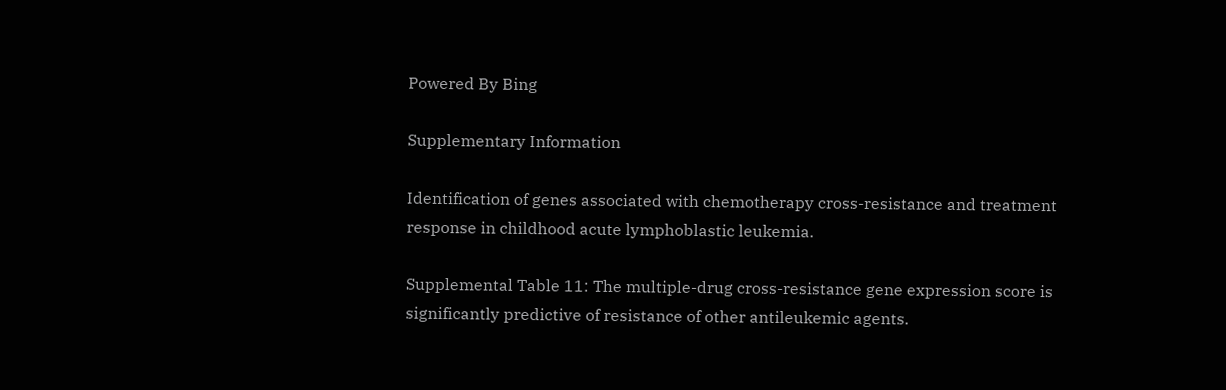Powered By Bing

Supplementary Information

Identification of genes associated with chemotherapy cross-resistance and treatment response in childhood acute lymphoblastic leukemia.

Supplemental Table 11: The multiple-drug cross-resistance gene expression score is significantly predictive of resistance of other antileukemic agents.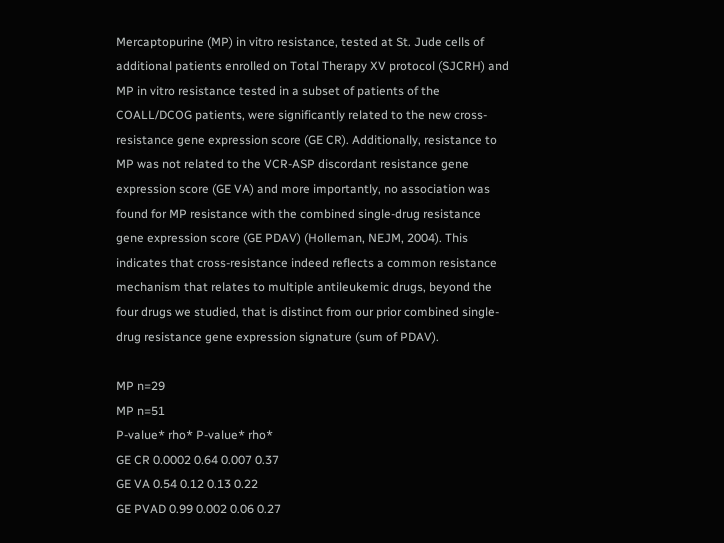Mercaptopurine (MP) in vitro resistance, tested at St. Jude cells of additional patients enrolled on Total Therapy XV protocol (SJCRH) and MP in vitro resistance tested in a subset of patients of the COALL/DCOG patients, were significantly related to the new cross-resistance gene expression score (GE CR). Additionally, resistance to MP was not related to the VCR-ASP discordant resistance gene expression score (GE VA) and more importantly, no association was found for MP resistance with the combined single-drug resistance gene expression score (GE PDAV) (Holleman, NEJM, 2004). This indicates that cross-resistance indeed reflects a common resistance mechanism that relates to multiple antileukemic drugs, beyond the four drugs we studied, that is distinct from our prior combined single-drug resistance gene expression signature (sum of PDAV).

MP n=29
MP n=51
P-value* rho* P-value* rho*
GE CR 0.0002 0.64 0.007 0.37
GE VA 0.54 0.12 0.13 0.22
GE PVAD 0.99 0.002 0.06 0.27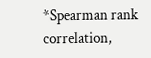*Spearman rank correlation,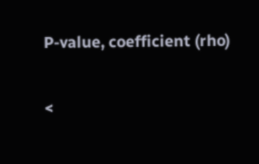P-value, coefficient (rho)

<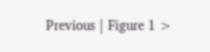Previous | Figure 1 >